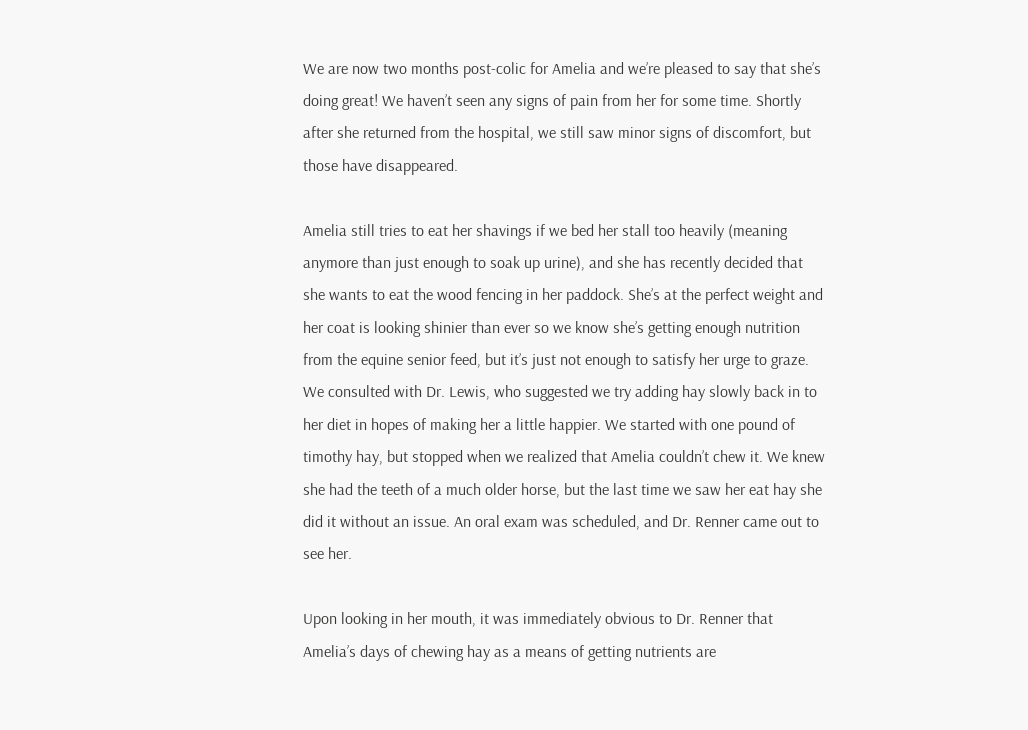We are now two months post-colic for Amelia and we’re pleased to say that she’s doing great! We haven’t seen any signs of pain from her for some time. Shortly after she returned from the hospital, we still saw minor signs of discomfort, but those have disappeared.

Amelia still tries to eat her shavings if we bed her stall too heavily (meaning anymore than just enough to soak up urine), and she has recently decided that she wants to eat the wood fencing in her paddock. She’s at the perfect weight and her coat is looking shinier than ever so we know she’s getting enough nutrition from the equine senior feed, but it’s just not enough to satisfy her urge to graze. We consulted with Dr. Lewis, who suggested we try adding hay slowly back in to her diet in hopes of making her a little happier. We started with one pound of timothy hay, but stopped when we realized that Amelia couldn’t chew it. We knew she had the teeth of a much older horse, but the last time we saw her eat hay she did it without an issue. An oral exam was scheduled, and Dr. Renner came out to see her.

Upon looking in her mouth, it was immediately obvious to Dr. Renner that Amelia’s days of chewing hay as a means of getting nutrients are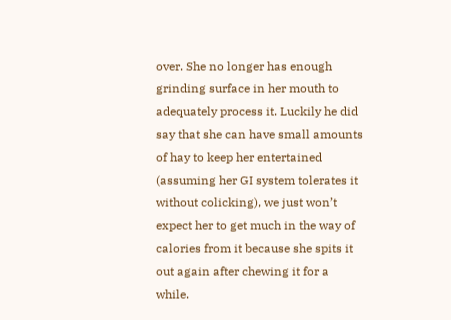over. She no longer has enough grinding surface in her mouth to adequately process it. Luckily he did say that she can have small amounts of hay to keep her entertained (assuming her GI system tolerates it without colicking), we just won’t expect her to get much in the way of calories from it because she spits it out again after chewing it for a while.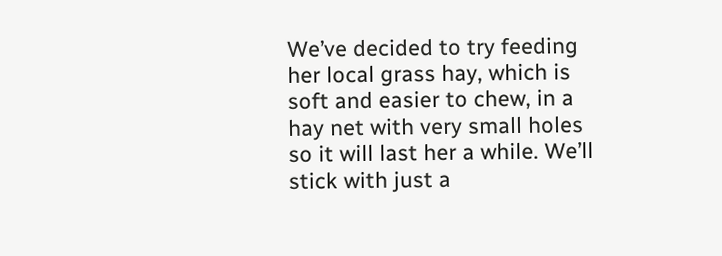We’ve decided to try feeding her local grass hay, which is soft and easier to chew, in a hay net with very small holes so it will last her a while. We’ll stick with just a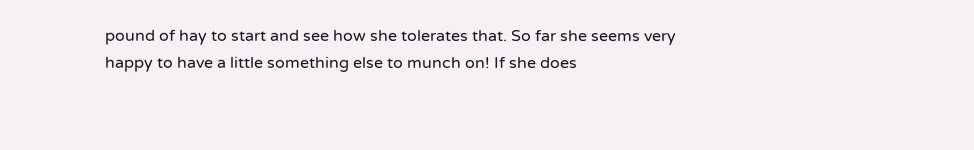pound of hay to start and see how she tolerates that. So far she seems very happy to have a little something else to munch on! If she does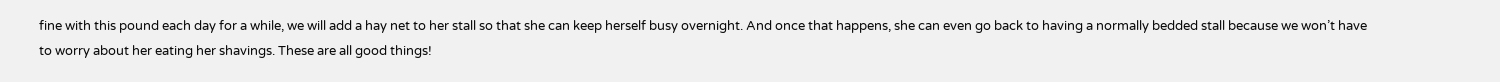fine with this pound each day for a while, we will add a hay net to her stall so that she can keep herself busy overnight. And once that happens, she can even go back to having a normally bedded stall because we won’t have to worry about her eating her shavings. These are all good things!